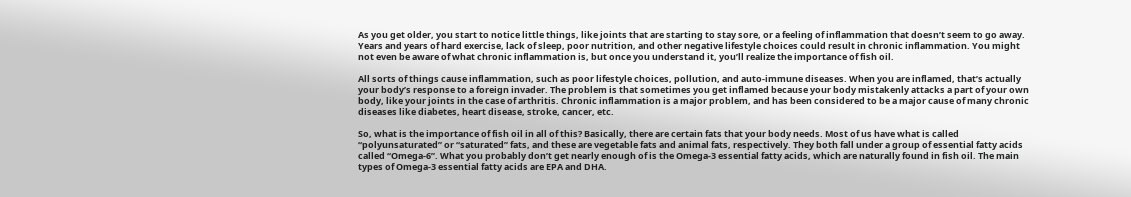As you get older, you start to notice little things, like joints that are starting to stay sore, or a feeling of inflammation that doesn’t seem to go away. Years and years of hard exercise, lack of sleep, poor nutrition, and other negative lifestyle choices could result in chronic inflammation. You might not even be aware of what chronic inflammation is, but once you understand it, you’ll realize the importance of fish oil.

All sorts of things cause inflammation, such as poor lifestyle choices, pollution, and auto-immune diseases. When you are inflamed, that’s actually your body’s response to a foreign invader. The problem is that sometimes you get inflamed because your body mistakenly attacks a part of your own body, like your joints in the case of arthritis. Chronic inflammation is a major problem, and has been considered to be a major cause of many chronic diseases like diabetes, heart disease, stroke, cancer, etc.

So, what is the importance of fish oil in all of this? Basically, there are certain fats that your body needs. Most of us have what is called “polyunsaturated” or “saturated” fats, and these are vegetable fats and animal fats, respectively. They both fall under a group of essential fatty acids called “Omega-6”. What you probably don’t get nearly enough of is the Omega-3 essential fatty acids, which are naturally found in fish oil. The main types of Omega-3 essential fatty acids are EPA and DHA.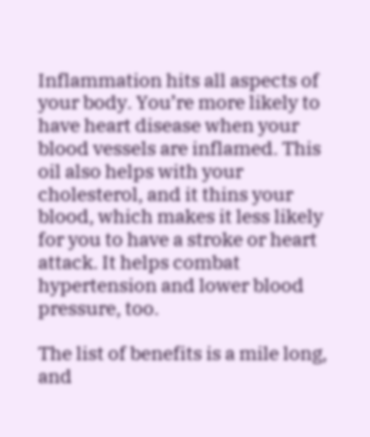Inflammation hits all aspects of your body. You’re more likely to have heart disease when your blood vessels are inflamed. This oil also helps with your cholesterol, and it thins your blood, which makes it less likely for you to have a stroke or heart attack. It helps combat hypertension and lower blood pressure, too.

The list of benefits is a mile long, and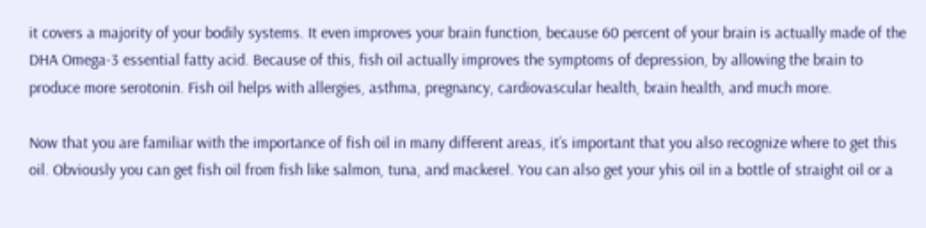it covers a majority of your bodily systems. It even improves your brain function, because 60 percent of your brain is actually made of the DHA Omega-3 essential fatty acid. Because of this, fish oil actually improves the symptoms of depression, by allowing the brain to produce more serotonin. Fish oil helps with allergies, asthma, pregnancy, cardiovascular health, brain health, and much more.

Now that you are familiar with the importance of fish oil in many different areas, it’s important that you also recognize where to get this oil. Obviously you can get fish oil from fish like salmon, tuna, and mackerel. You can also get your yhis oil in a bottle of straight oil or a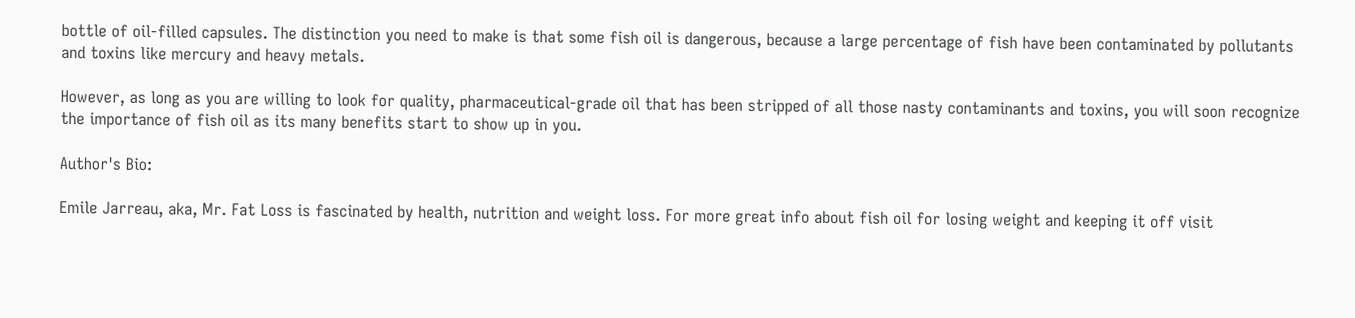bottle of oil-filled capsules. The distinction you need to make is that some fish oil is dangerous, because a large percentage of fish have been contaminated by pollutants and toxins like mercury and heavy metals.

However, as long as you are willing to look for quality, pharmaceutical-grade oil that has been stripped of all those nasty contaminants and toxins, you will soon recognize the importance of fish oil as its many benefits start to show up in you.

Author's Bio:

Emile Jarreau, aka, Mr. Fat Loss is fascinated by health, nutrition and weight loss. For more great info about fish oil for losing weight and keeping it off visit